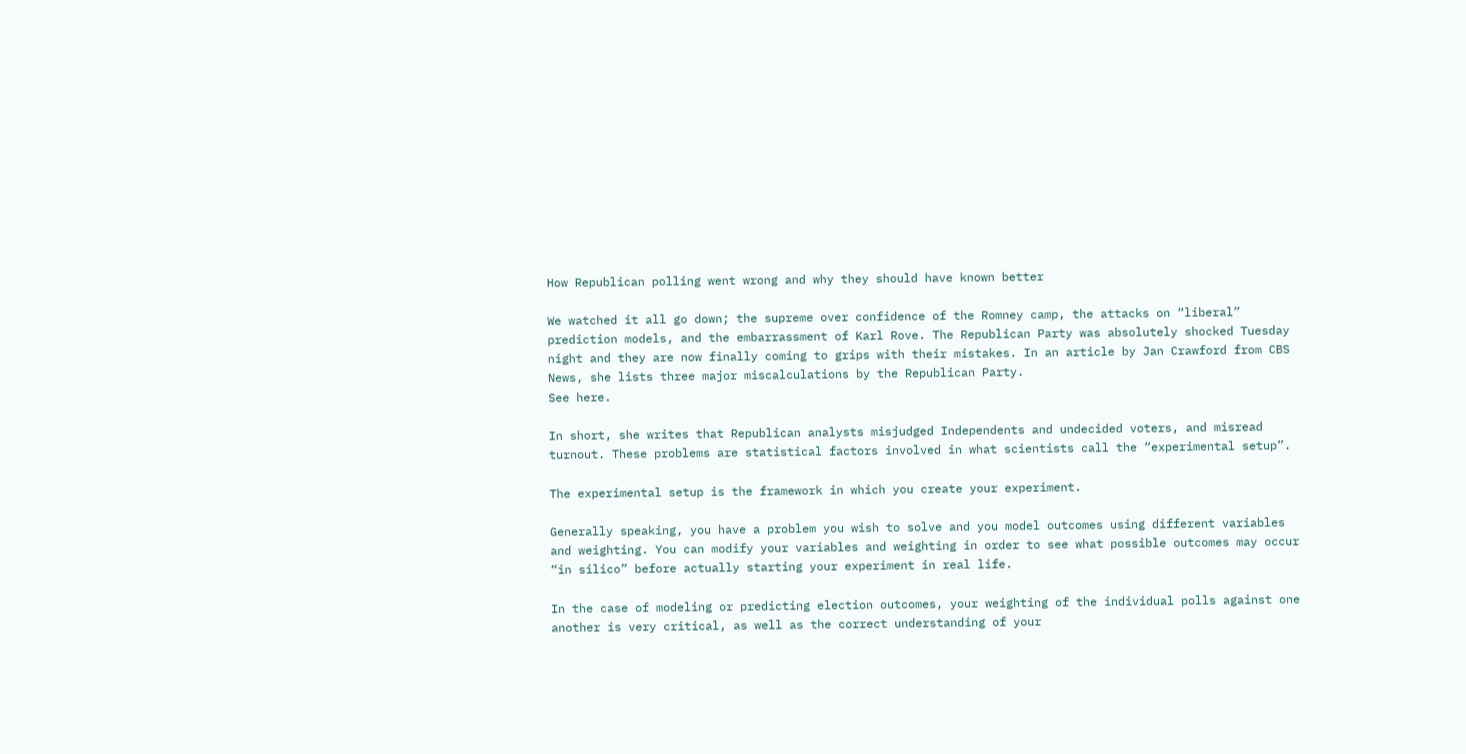How Republican polling went wrong and why they should have known better

We watched it all go down; the supreme over confidence of the Romney camp, the attacks on “liberal” prediction models, and the embarrassment of Karl Rove. The Republican Party was absolutely shocked Tuesday night and they are now finally coming to grips with their mistakes. In an article by Jan Crawford from CBS News, she lists three major miscalculations by the Republican Party.
See here.

In short, she writes that Republican analysts misjudged Independents and undecided voters, and misread turnout. These problems are statistical factors involved in what scientists call the “experimental setup”.

The experimental setup is the framework in which you create your experiment.

Generally speaking, you have a problem you wish to solve and you model outcomes using different variables and weighting. You can modify your variables and weighting in order to see what possible outcomes may occur “in silico” before actually starting your experiment in real life.

In the case of modeling or predicting election outcomes, your weighting of the individual polls against one another is very critical, as well as the correct understanding of your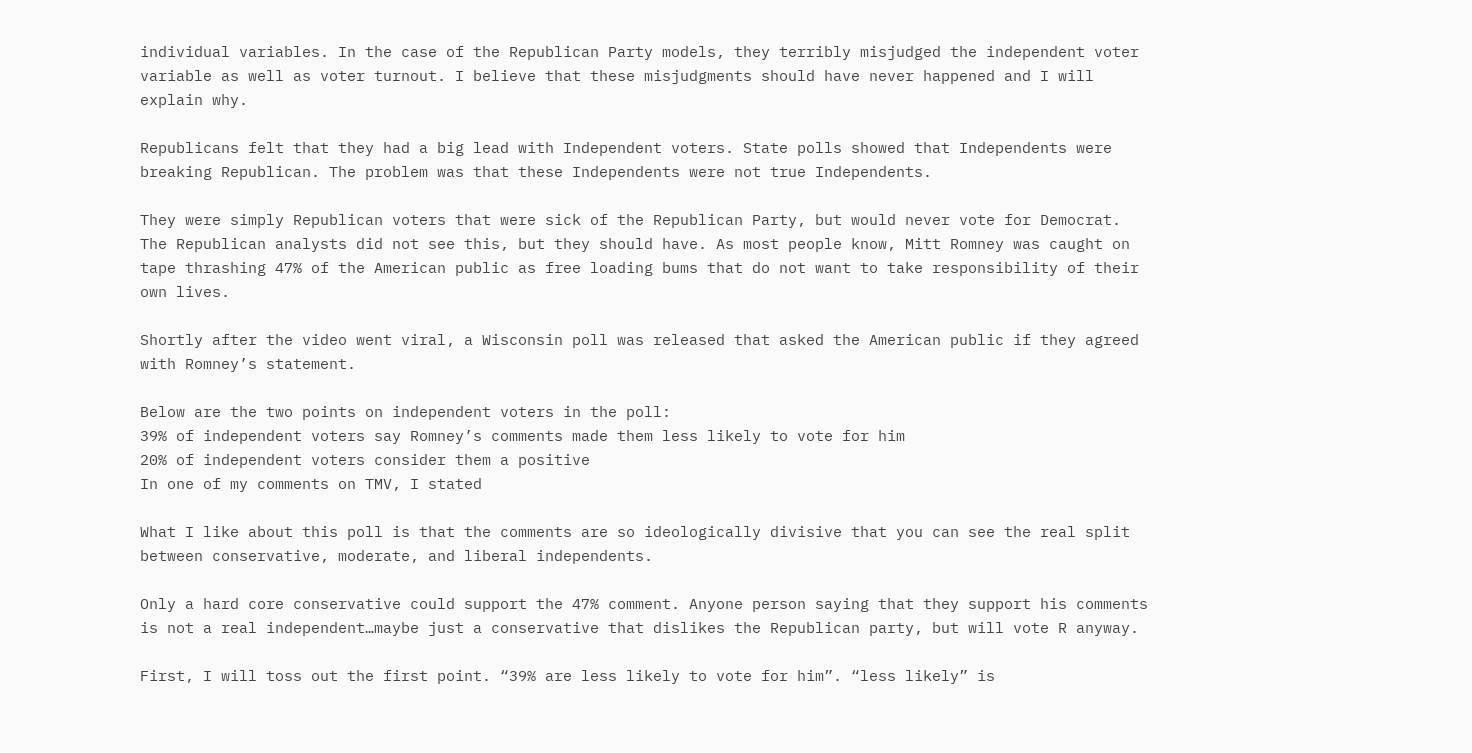individual variables. In the case of the Republican Party models, they terribly misjudged the independent voter variable as well as voter turnout. I believe that these misjudgments should have never happened and I will explain why.

Republicans felt that they had a big lead with Independent voters. State polls showed that Independents were breaking Republican. The problem was that these Independents were not true Independents.

They were simply Republican voters that were sick of the Republican Party, but would never vote for Democrat. The Republican analysts did not see this, but they should have. As most people know, Mitt Romney was caught on tape thrashing 47% of the American public as free loading bums that do not want to take responsibility of their own lives.

Shortly after the video went viral, a Wisconsin poll was released that asked the American public if they agreed with Romney’s statement.

Below are the two points on independent voters in the poll:
39% of independent voters say Romney’s comments made them less likely to vote for him
20% of independent voters consider them a positive
In one of my comments on TMV, I stated

What I like about this poll is that the comments are so ideologically divisive that you can see the real split between conservative, moderate, and liberal independents.

Only a hard core conservative could support the 47% comment. Anyone person saying that they support his comments is not a real independent…maybe just a conservative that dislikes the Republican party, but will vote R anyway.

First, I will toss out the first point. “39% are less likely to vote for him”. “less likely” is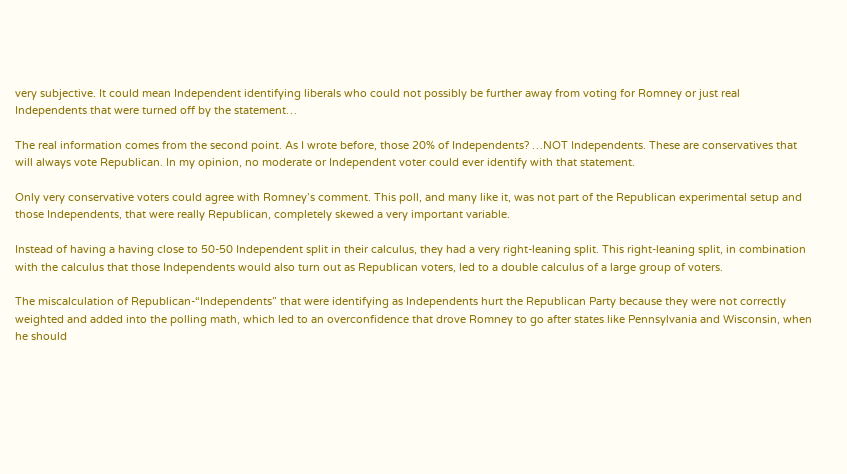very subjective. It could mean Independent identifying liberals who could not possibly be further away from voting for Romney or just real Independents that were turned off by the statement…

The real information comes from the second point. As I wrote before, those 20% of Independents? …NOT Independents. These are conservatives that will always vote Republican. In my opinion, no moderate or Independent voter could ever identify with that statement.

Only very conservative voters could agree with Romney’s comment. This poll, and many like it, was not part of the Republican experimental setup and those Independents, that were really Republican, completely skewed a very important variable.

Instead of having a having close to 50-50 Independent split in their calculus, they had a very right-leaning split. This right-leaning split, in combination with the calculus that those Independents would also turn out as Republican voters, led to a double calculus of a large group of voters.

The miscalculation of Republican-“Independents” that were identifying as Independents hurt the Republican Party because they were not correctly weighted and added into the polling math, which led to an overconfidence that drove Romney to go after states like Pennsylvania and Wisconsin, when he should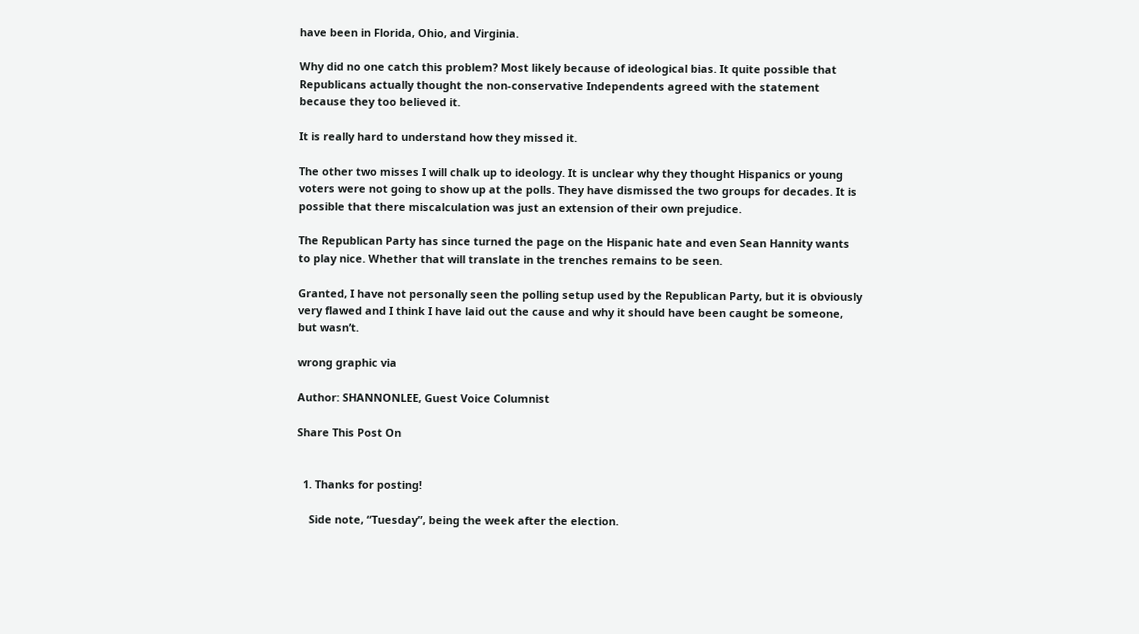have been in Florida, Ohio, and Virginia.

Why did no one catch this problem? Most likely because of ideological bias. It quite possible that Republicans actually thought the non-conservative Independents agreed with the statement because they too believed it.

It is really hard to understand how they missed it.

The other two misses I will chalk up to ideology. It is unclear why they thought Hispanics or young voters were not going to show up at the polls. They have dismissed the two groups for decades. It is possible that there miscalculation was just an extension of their own prejudice.

The Republican Party has since turned the page on the Hispanic hate and even Sean Hannity wants to play nice. Whether that will translate in the trenches remains to be seen.

Granted, I have not personally seen the polling setup used by the Republican Party, but it is obviously very flawed and I think I have laid out the cause and why it should have been caught be someone, but wasn’t.

wrong graphic via

Author: SHANNONLEE, Guest Voice Columnist

Share This Post On


  1. Thanks for posting!

    Side note, “Tuesday”, being the week after the election.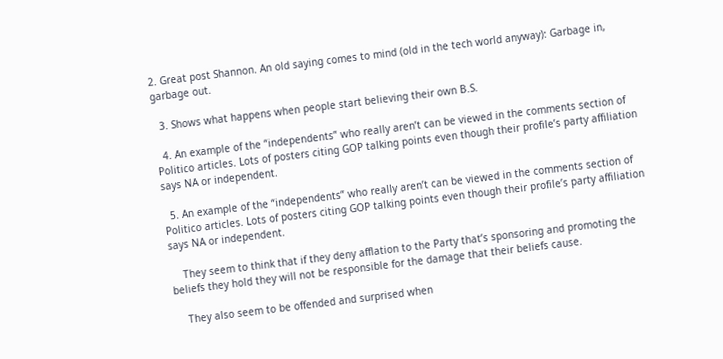2. Great post Shannon. An old saying comes to mind (old in the tech world anyway): Garbage in, garbage out.

  3. Shows what happens when people start believing their own B.S.

  4. An example of the “independents” who really aren’t can be viewed in the comments section of Politico articles. Lots of posters citing GOP talking points even though their profile’s party affiliation says NA or independent.

  5. An example of the “independents” who really aren’t can be viewed in the comments section of Politico articles. Lots of posters citing GOP talking points even though their profile’s party affiliation says NA or independent.

    They seem to think that if they deny afflation to the Party that’s sponsoring and promoting the beliefs they hold they will not be responsible for the damage that their beliefs cause.

    They also seem to be offended and surprised when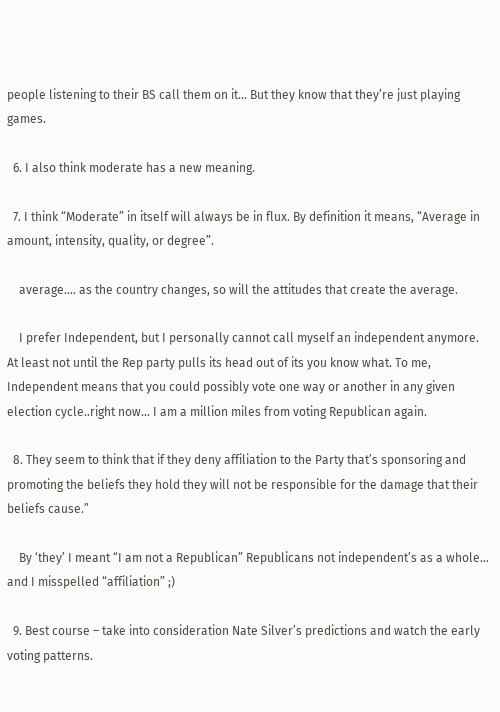people listening to their BS call them on it… But they know that they’re just playing games.

  6. I also think moderate has a new meaning.

  7. I think “Moderate” in itself will always be in flux. By definition it means, “Average in amount, intensity, quality, or degree”.

    average…. as the country changes, so will the attitudes that create the average.

    I prefer Independent, but I personally cannot call myself an independent anymore. At least not until the Rep party pulls its head out of its you know what. To me, Independent means that you could possibly vote one way or another in any given election cycle..right now… I am a million miles from voting Republican again.

  8. They seem to think that if they deny affiliation to the Party that’s sponsoring and promoting the beliefs they hold they will not be responsible for the damage that their beliefs cause.”

    By ‘they’ I meant “I am not a Republican” Republicans not independent’s as a whole… and I misspelled “affiliation” ;)

  9. Best course – take into consideration Nate Silver’s predictions and watch the early voting patterns.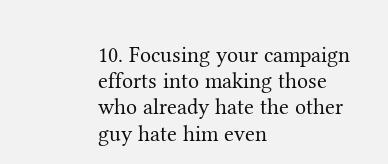10. Focusing your campaign efforts into making those who already hate the other guy hate him even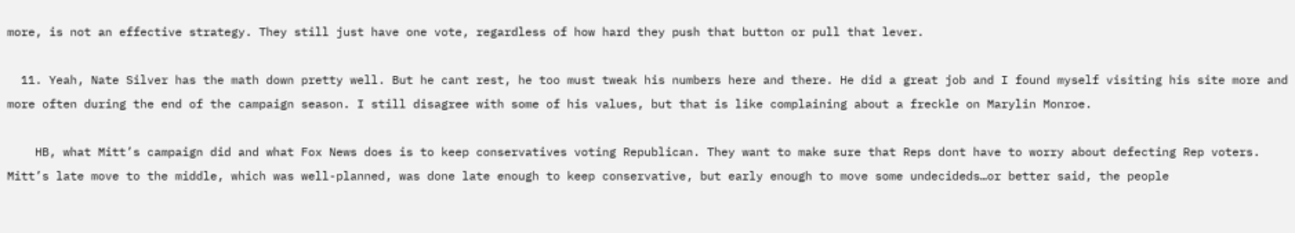more, is not an effective strategy. They still just have one vote, regardless of how hard they push that button or pull that lever.

  11. Yeah, Nate Silver has the math down pretty well. But he cant rest, he too must tweak his numbers here and there. He did a great job and I found myself visiting his site more and more often during the end of the campaign season. I still disagree with some of his values, but that is like complaining about a freckle on Marylin Monroe.

    HB, what Mitt’s campaign did and what Fox News does is to keep conservatives voting Republican. They want to make sure that Reps dont have to worry about defecting Rep voters. Mitt’s late move to the middle, which was well-planned, was done late enough to keep conservative, but early enough to move some undecideds…or better said, the people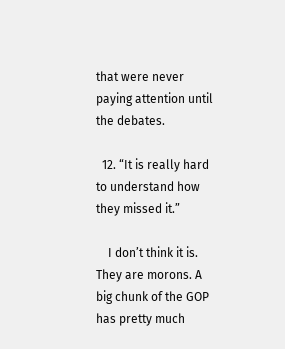that were never paying attention until the debates.

  12. “It is really hard to understand how they missed it.”

    I don’t think it is. They are morons. A big chunk of the GOP has pretty much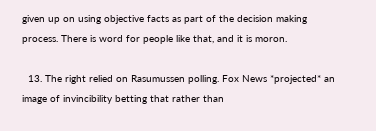given up on using objective facts as part of the decision making process. There is word for people like that, and it is moron.

  13. The right relied on Rasumussen polling. Fox News *projected* an image of invincibility betting that rather than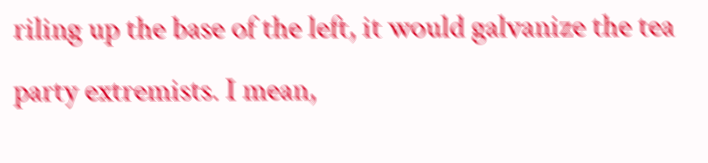riling up the base of the left, it would galvanize the tea party extremists. I mean,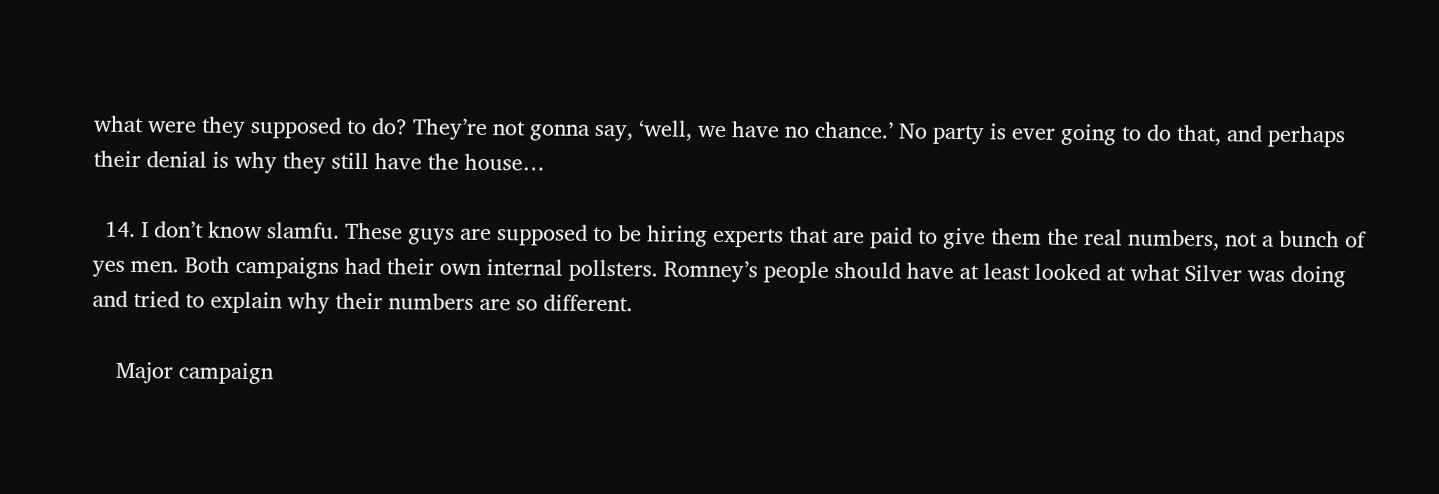what were they supposed to do? They’re not gonna say, ‘well, we have no chance.’ No party is ever going to do that, and perhaps their denial is why they still have the house…

  14. I don’t know slamfu. These guys are supposed to be hiring experts that are paid to give them the real numbers, not a bunch of yes men. Both campaigns had their own internal pollsters. Romney’s people should have at least looked at what Silver was doing and tried to explain why their numbers are so different.

    Major campaign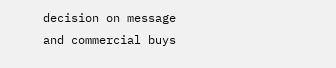decision on message and commercial buys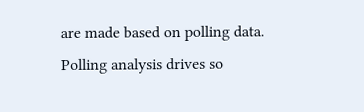are made based on polling data. Polling analysis drives so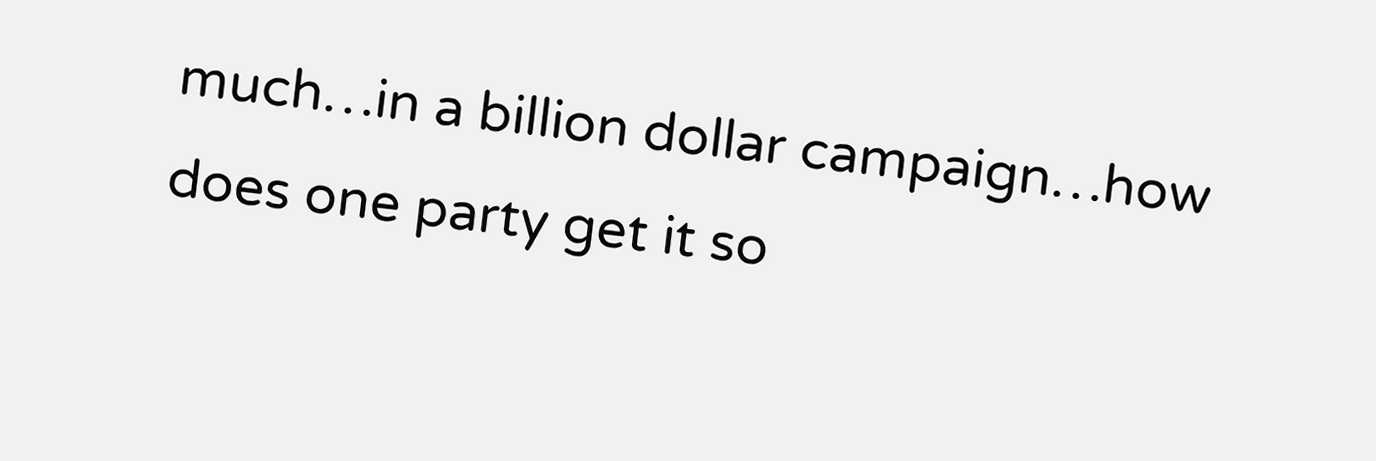much…in a billion dollar campaign…how does one party get it so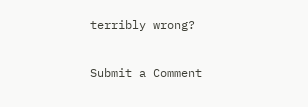terribly wrong?

Submit a Comment